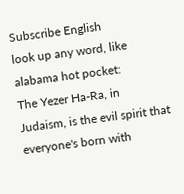Subscribe English
look up any word, like alabama hot pocket:
The Yezer Ha-Ra, in Judaism, is the evil spirit that everyone's born with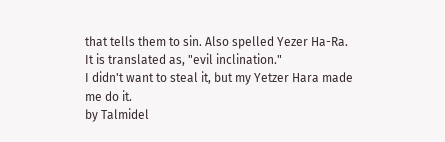that tells them to sin. Also spelled Yezer Ha-Ra. It is translated as, "evil inclination."
I didn't want to steal it, but my Yetzer Hara made me do it.
by Talmidel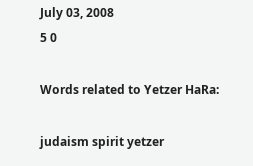July 03, 2008
5 0

Words related to Yetzer HaRa:

judaism spirit yetzer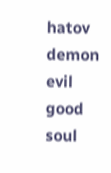hatov demon evil good soul